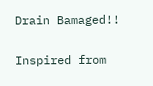Drain Bamaged!!

Inspired from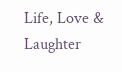Life, Love & Laughter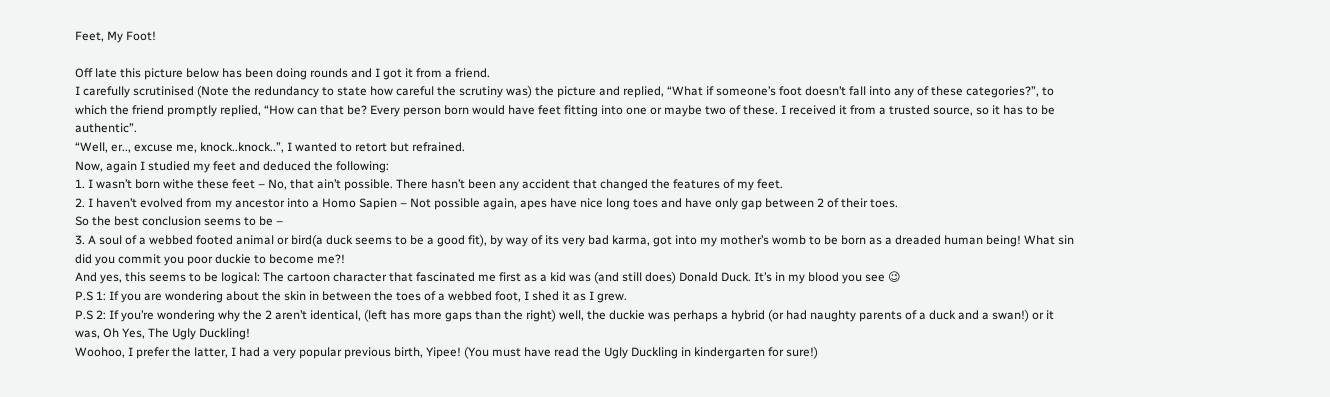Feet, My Foot!

Off late this picture below has been doing rounds and I got it from a friend.
I carefully scrutinised (Note the redundancy to state how careful the scrutiny was) the picture and replied, “What if someone’s foot doesn’t fall into any of these categories?”, to which the friend promptly replied, “How can that be? Every person born would have feet fitting into one or maybe two of these. I received it from a trusted source, so it has to be authentic”.
“Well, er.., excuse me, knock..knock..”, I wanted to retort but refrained.
Now, again I studied my feet and deduced the following:
1. I wasn’t born withe these feet – No, that ain’t possible. There hasn’t been any accident that changed the features of my feet.
2. I haven’t evolved from my ancestor into a Homo Sapien – Not possible again, apes have nice long toes and have only gap between 2 of their toes.
So the best conclusion seems to be –
3. A soul of a webbed footed animal or bird(a duck seems to be a good fit), by way of its very bad karma, got into my mother’s womb to be born as a dreaded human being! What sin did you commit you poor duckie to become me?!
And yes, this seems to be logical: The cartoon character that fascinated me first as a kid was (and still does) Donald Duck. It’s in my blood you see 😉
P.S 1: If you are wondering about the skin in between the toes of a webbed foot, I shed it as I grew.
P.S 2: If you’re wondering why the 2 aren’t identical, (left has more gaps than the right) well, the duckie was perhaps a hybrid (or had naughty parents of a duck and a swan!) or it was, Oh Yes, The Ugly Duckling!
Woohoo, I prefer the latter, I had a very popular previous birth, Yipee! (You must have read the Ugly Duckling in kindergarten for sure!)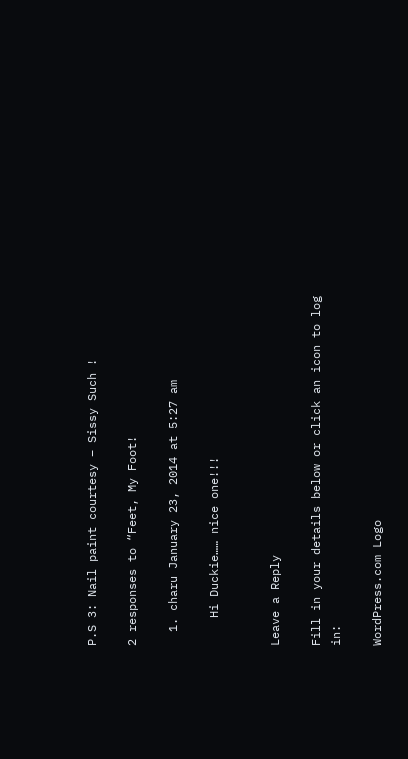P.S 3: Nail paint courtesy – Sissy Such !

2 responses to “Feet, My Foot!

  1. charu January 23, 2014 at 5:27 am

    Hi Duckie…… nice one!!!


Leave a Reply

Fill in your details below or click an icon to log in:

WordPress.com Logo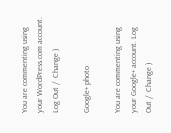You are commenting using your WordPress.com account. Log Out /  Change )

Google+ photo

You are commenting using your Google+ account. Log Out /  Change )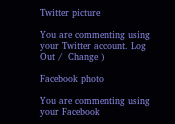Twitter picture

You are commenting using your Twitter account. Log Out /  Change )

Facebook photo

You are commenting using your Facebook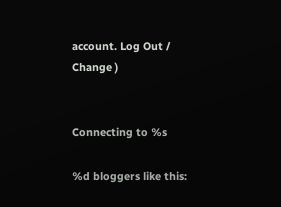account. Log Out /  Change )


Connecting to %s

%d bloggers like this: